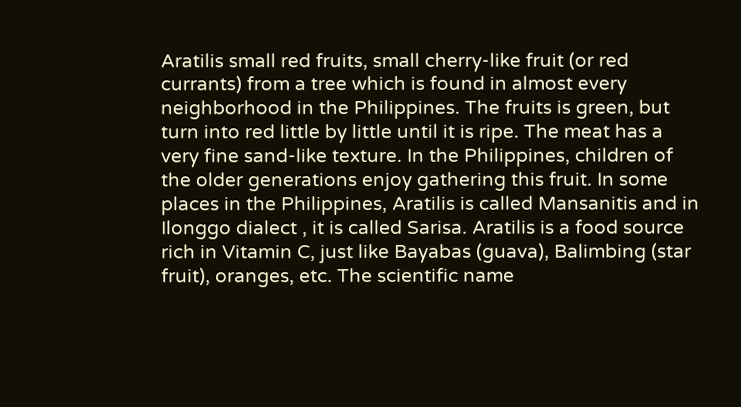Aratilis small red fruits, small cherry-like fruit (or red currants) from a tree which is found in almost every neighborhood in the Philippines. The fruits is green, but turn into red little by little until it is ripe. The meat has a very fine sand-like texture. In the Philippines, children of the older generations enjoy gathering this fruit. In some places in the Philippines, Aratilis is called Mansanitis and in Ilonggo dialect , it is called Sarisa. Aratilis is a food source rich in Vitamin C, just like Bayabas (guava), Balimbing (star fruit), oranges, etc. The scientific name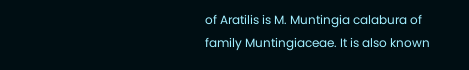of Aratilis is M. Muntingia calabura of family Muntingiaceae. It is also known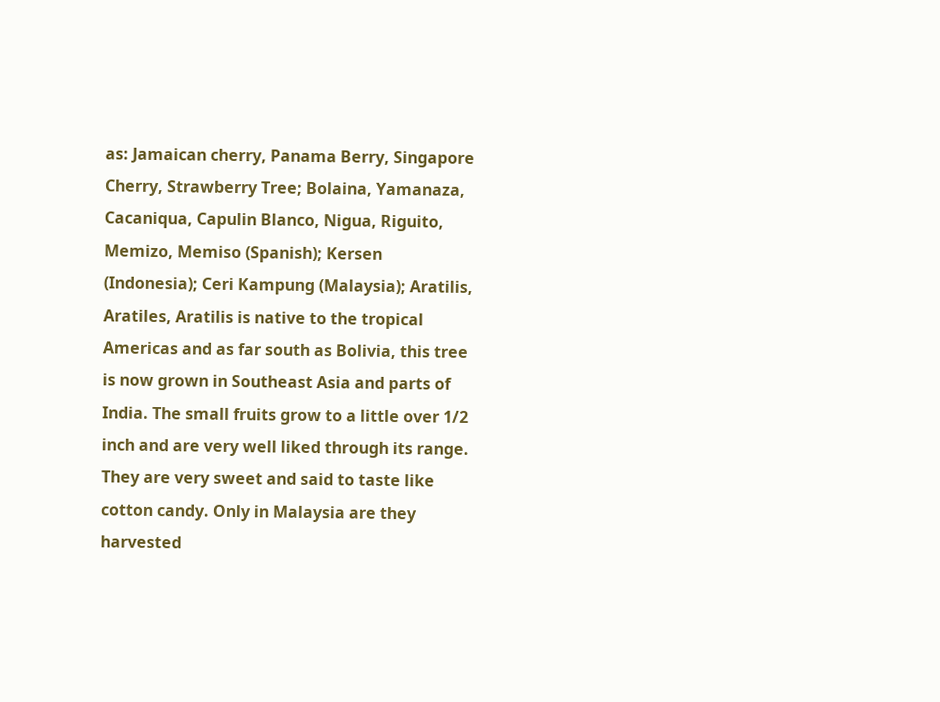as: Jamaican cherry, Panama Berry, Singapore Cherry, Strawberry Tree; Bolaina, Yamanaza, Cacaniqua, Capulin Blanco, Nigua, Riguito, Memizo, Memiso (Spanish); Kersen (Indonesia); Ceri Kampung (Malaysia); Aratilis, Aratiles, Aratilis is native to the tropical Americas and as far south as Bolivia, this tree is now grown in Southeast Asia and parts of India. The small fruits grow to a little over 1/2 inch and are very well liked through its range. They are very sweet and said to taste like cotton candy. Only in Malaysia are they harvested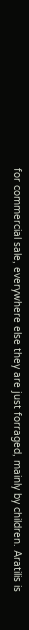for commercial sale, everywhere else they are just forraged, mainly by children. Aratilis is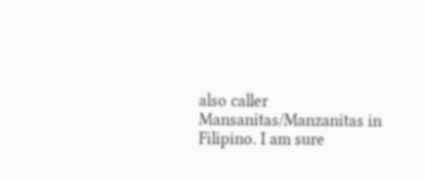also caller Mansanitas/Manzanitas in Filipino. I am sure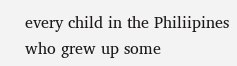every child in the Philiipines who grew up some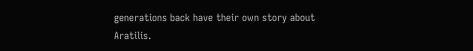generations back have their own story about Aratilis.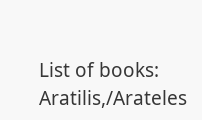List of books: Aratilis,/Arateles